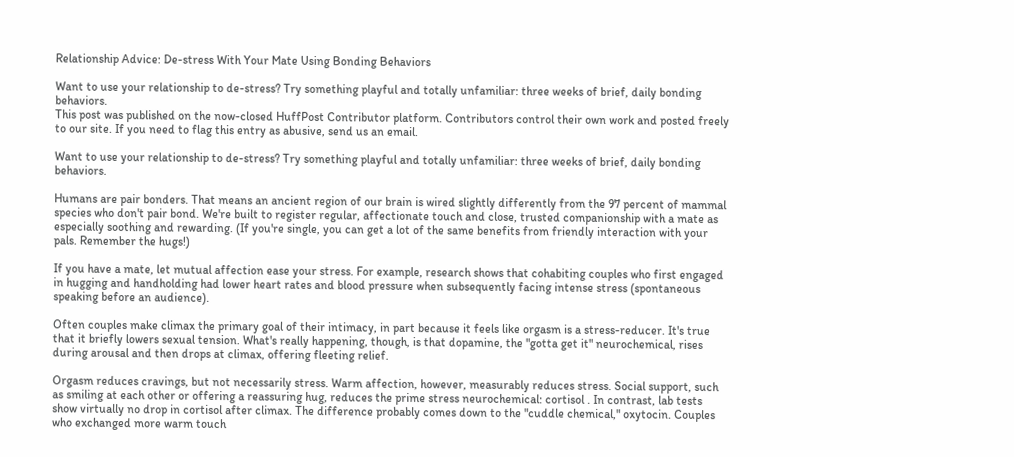Relationship Advice: De-stress With Your Mate Using Bonding Behaviors

Want to use your relationship to de-stress? Try something playful and totally unfamiliar: three weeks of brief, daily bonding behaviors.
This post was published on the now-closed HuffPost Contributor platform. Contributors control their own work and posted freely to our site. If you need to flag this entry as abusive, send us an email.

Want to use your relationship to de-stress? Try something playful and totally unfamiliar: three weeks of brief, daily bonding behaviors.

Humans are pair bonders. That means an ancient region of our brain is wired slightly differently from the 97 percent of mammal species who don't pair bond. We're built to register regular, affectionate touch and close, trusted companionship with a mate as especially soothing and rewarding. (If you're single, you can get a lot of the same benefits from friendly interaction with your pals. Remember the hugs!)

If you have a mate, let mutual affection ease your stress. For example, research shows that cohabiting couples who first engaged in hugging and handholding had lower heart rates and blood pressure when subsequently facing intense stress (spontaneous speaking before an audience).

Often couples make climax the primary goal of their intimacy, in part because it feels like orgasm is a stress-reducer. It's true that it briefly lowers sexual tension. What's really happening, though, is that dopamine, the "gotta get it" neurochemical, rises during arousal and then drops at climax, offering fleeting relief.

Orgasm reduces cravings, but not necessarily stress. Warm affection, however, measurably reduces stress. Social support, such as smiling at each other or offering a reassuring hug, reduces the prime stress neurochemical: cortisol . In contrast, lab tests show virtually no drop in cortisol after climax. The difference probably comes down to the "cuddle chemical," oxytocin. Couples who exchanged more warm touch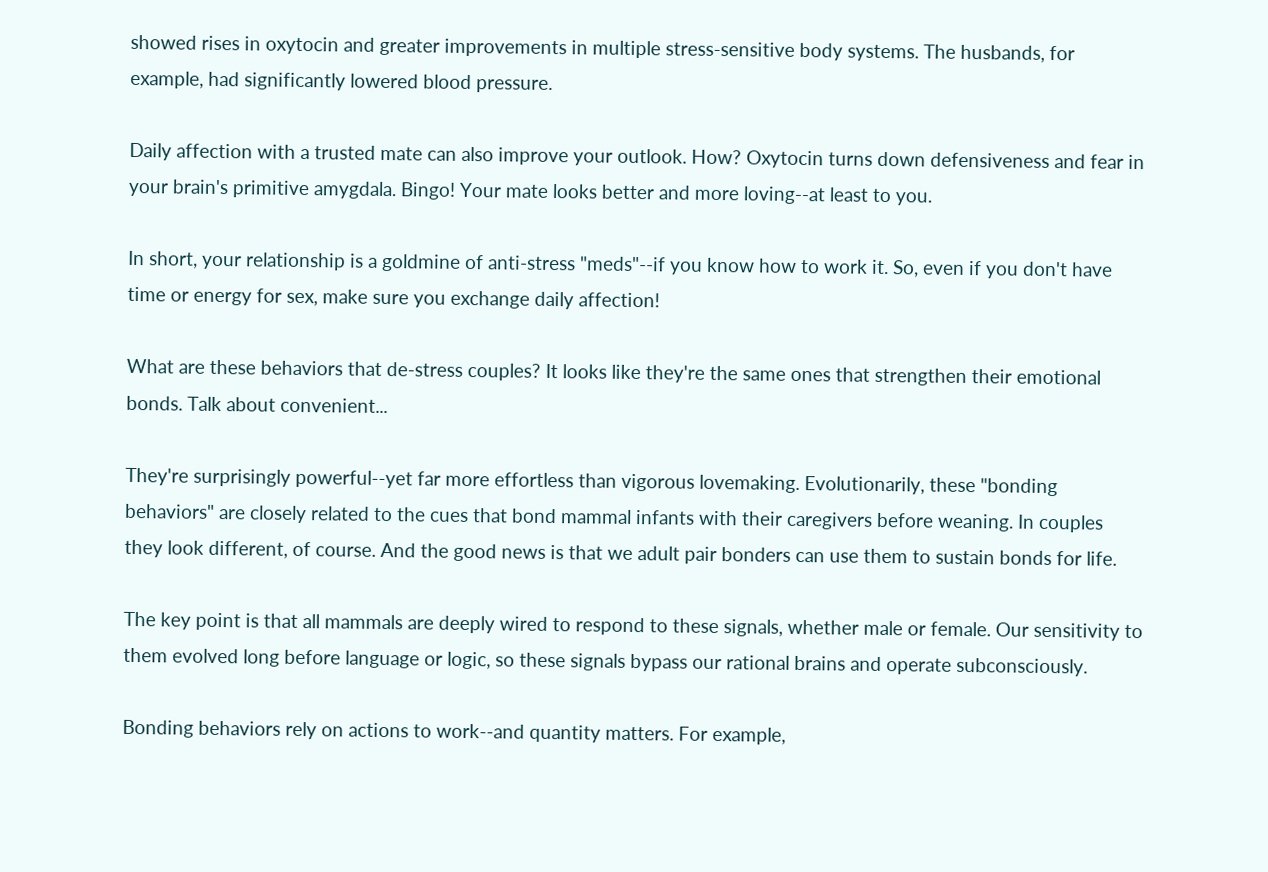showed rises in oxytocin and greater improvements in multiple stress-sensitive body systems. The husbands, for example, had significantly lowered blood pressure.

Daily affection with a trusted mate can also improve your outlook. How? Oxytocin turns down defensiveness and fear in your brain's primitive amygdala. Bingo! Your mate looks better and more loving--at least to you.

In short, your relationship is a goldmine of anti-stress "meds"--if you know how to work it. So, even if you don't have time or energy for sex, make sure you exchange daily affection!

What are these behaviors that de-stress couples? It looks like they're the same ones that strengthen their emotional bonds. Talk about convenient...

They're surprisingly powerful--yet far more effortless than vigorous lovemaking. Evolutionarily, these "bonding behaviors" are closely related to the cues that bond mammal infants with their caregivers before weaning. In couples they look different, of course. And the good news is that we adult pair bonders can use them to sustain bonds for life.

The key point is that all mammals are deeply wired to respond to these signals, whether male or female. Our sensitivity to them evolved long before language or logic, so these signals bypass our rational brains and operate subconsciously.

Bonding behaviors rely on actions to work--and quantity matters. For example,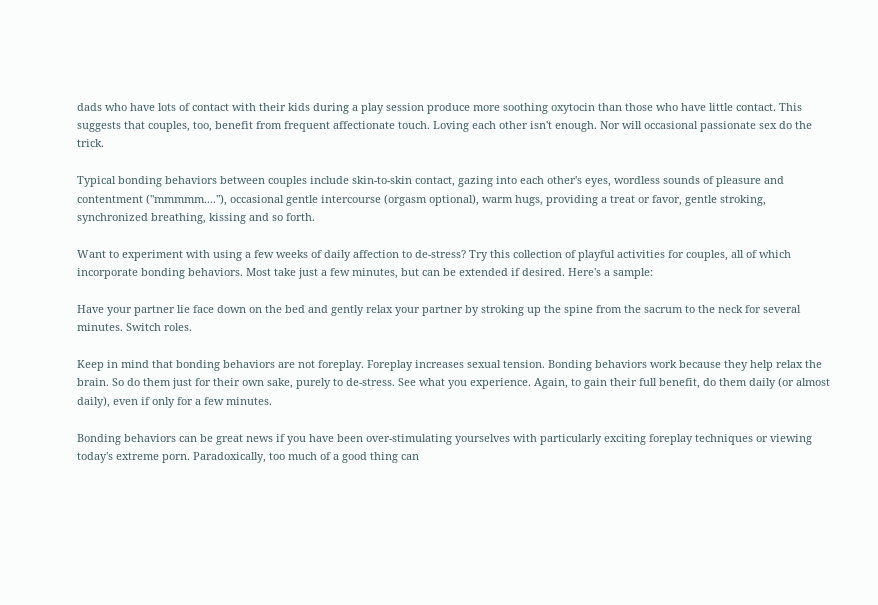dads who have lots of contact with their kids during a play session produce more soothing oxytocin than those who have little contact. This suggests that couples, too, benefit from frequent affectionate touch. Loving each other isn't enough. Nor will occasional passionate sex do the trick.

Typical bonding behaviors between couples include skin-to-skin contact, gazing into each other's eyes, wordless sounds of pleasure and contentment ("mmmmm...."), occasional gentle intercourse (orgasm optional), warm hugs, providing a treat or favor, gentle stroking, synchronized breathing, kissing and so forth.

Want to experiment with using a few weeks of daily affection to de-stress? Try this collection of playful activities for couples, all of which incorporate bonding behaviors. Most take just a few minutes, but can be extended if desired. Here's a sample:

Have your partner lie face down on the bed and gently relax your partner by stroking up the spine from the sacrum to the neck for several minutes. Switch roles.

Keep in mind that bonding behaviors are not foreplay. Foreplay increases sexual tension. Bonding behaviors work because they help relax the brain. So do them just for their own sake, purely to de-stress. See what you experience. Again, to gain their full benefit, do them daily (or almost daily), even if only for a few minutes.

Bonding behaviors can be great news if you have been over-stimulating yourselves with particularly exciting foreplay techniques or viewing today's extreme porn. Paradoxically, too much of a good thing can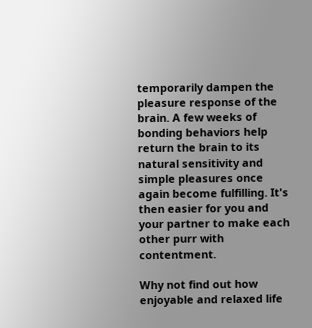temporarily dampen the pleasure response of the brain. A few weeks of bonding behaviors help return the brain to its natural sensitivity and simple pleasures once again become fulfilling. It's then easier for you and your partner to make each other purr with contentment.

Why not find out how enjoyable and relaxed life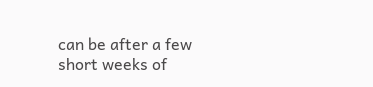can be after a few short weeks of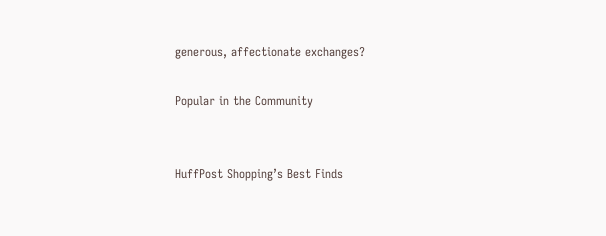generous, affectionate exchanges?

Popular in the Community


HuffPost Shopping’s Best Finds